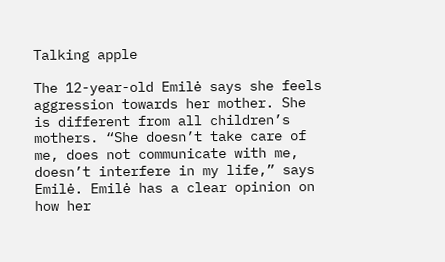Talking apple

The 12-year-old Emilė says she feels aggression towards her mother. She is different from all children’s mothers. “She doesn’t take care of me, does not communicate with me, doesn’t interfere in my life,” says Emilė. Emilė has a clear opinion on how her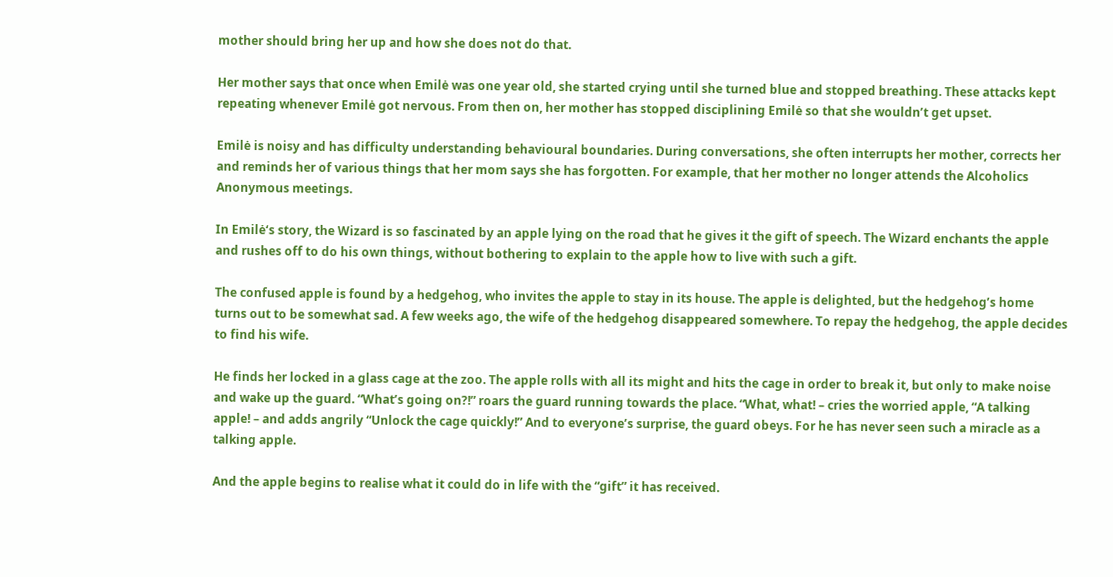mother should bring her up and how she does not do that.

Her mother says that once when Emilė was one year old, she started crying until she turned blue and stopped breathing. These attacks kept repeating whenever Emilė got nervous. From then on, her mother has stopped disciplining Emilė so that she wouldn’t get upset.

Emilė is noisy and has difficulty understanding behavioural boundaries. During conversations, she often interrupts her mother, corrects her and reminds her of various things that her mom says she has forgotten. For example, that her mother no longer attends the Alcoholics Anonymous meetings.

In Emilė‘s story, the Wizard is so fascinated by an apple lying on the road that he gives it the gift of speech. The Wizard enchants the apple and rushes off to do his own things, without bothering to explain to the apple how to live with such a gift.

The confused apple is found by a hedgehog, who invites the apple to stay in its house. The apple is delighted, but the hedgehog’s home turns out to be somewhat sad. A few weeks ago, the wife of the hedgehog disappeared somewhere. To repay the hedgehog, the apple decides to find his wife.

He finds her locked in a glass cage at the zoo. The apple rolls with all its might and hits the cage in order to break it, but only to make noise and wake up the guard. “What’s going on?!” roars the guard running towards the place. “What, what! – cries the worried apple, “A talking apple! – and adds angrily “Unlock the cage quickly!” And to everyone’s surprise, the guard obeys. For he has never seen such a miracle as a talking apple.

And the apple begins to realise what it could do in life with the “gift” it has received.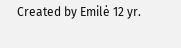Created by Emilė 12 yr.